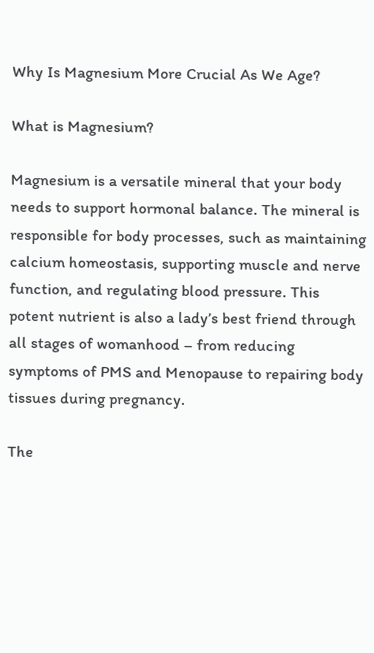Why Is Magnesium More Crucial As We Age?

What is Magnesium?

Magnesium is a versatile mineral that your body needs to support hormonal balance. The mineral is responsible for body processes, such as maintaining calcium homeostasis, supporting muscle and nerve function, and regulating blood pressure. This potent nutrient is also a lady’s best friend through all stages of womanhood – from reducing symptoms of PMS and Menopause to repairing body tissues during pregnancy.

The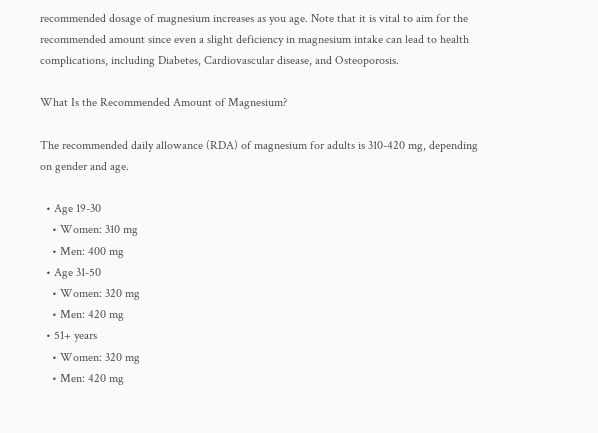recommended dosage of magnesium increases as you age. Note that it is vital to aim for the recommended amount since even a slight deficiency in magnesium intake can lead to health complications, including Diabetes, Cardiovascular disease, and Osteoporosis.

What Is the Recommended Amount of Magnesium?

The recommended daily allowance (RDA) of magnesium for adults is 310-420 mg, depending on gender and age.

  • Age 19-30
    • Women: 310 mg
    • Men: 400 mg
  • Age 31-50
    • Women: 320 mg
    • Men: 420 mg
  • 51+ years
    • Women: 320 mg
    • Men: 420 mg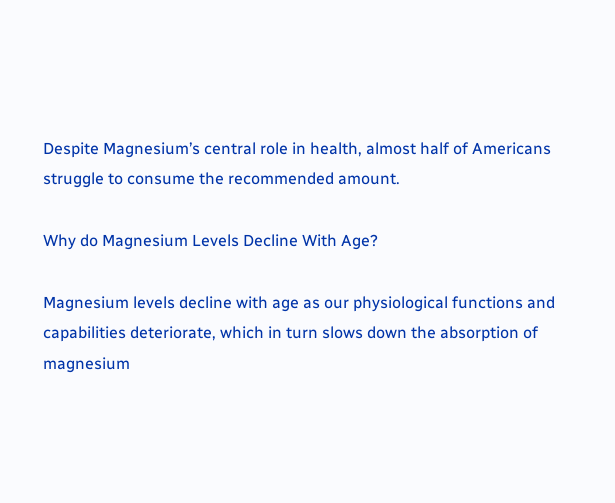Despite Magnesium’s central role in health, almost half of Americans struggle to consume the recommended amount.

Why do Magnesium Levels Decline With Age?

Magnesium levels decline with age as our physiological functions and capabilities deteriorate, which in turn slows down the absorption of magnesium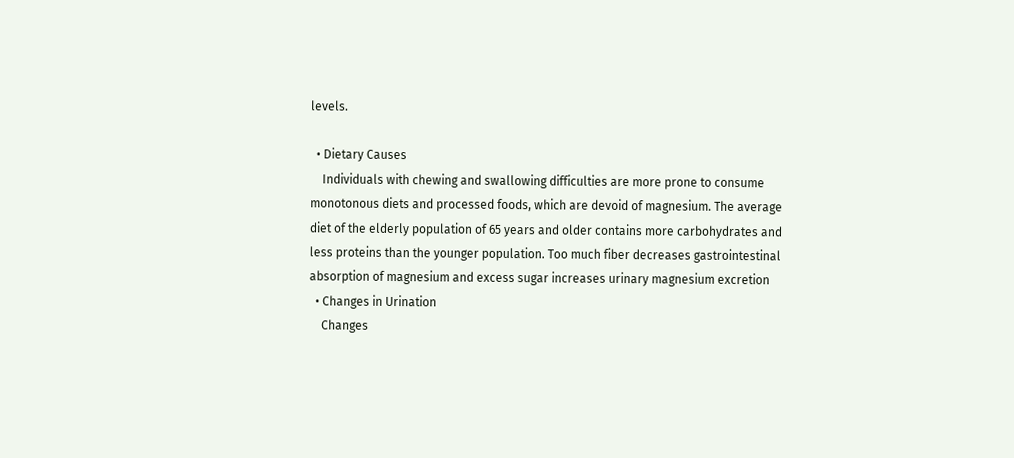levels.

  • Dietary Causes
    Individuals with chewing and swallowing difficulties are more prone to consume monotonous diets and processed foods, which are devoid of magnesium. The average diet of the elderly population of 65 years and older contains more carbohydrates and less proteins than the younger population. Too much fiber decreases gastrointestinal absorption of magnesium and excess sugar increases urinary magnesium excretion
  • Changes in Urination
    Changes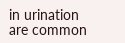in urination are common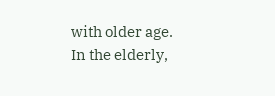with older age. In the elderly,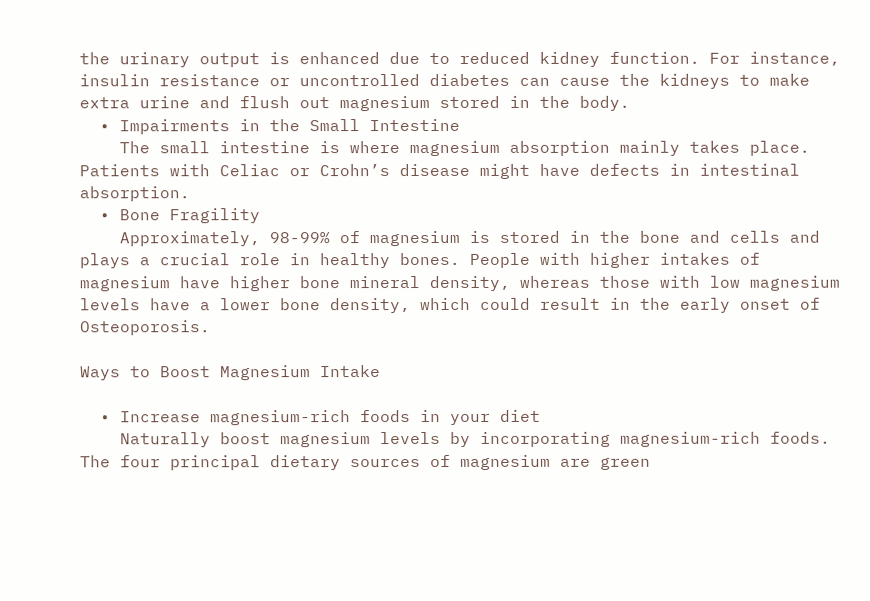the urinary output is enhanced due to reduced kidney function. For instance, insulin resistance or uncontrolled diabetes can cause the kidneys to make extra urine and flush out magnesium stored in the body.
  • Impairments in the Small Intestine
    The small intestine is where magnesium absorption mainly takes place. Patients with Celiac or Crohn’s disease might have defects in intestinal absorption.
  • Bone Fragility
    Approximately, 98-99% of magnesium is stored in the bone and cells and plays a crucial role in healthy bones. People with higher intakes of magnesium have higher bone mineral density, whereas those with low magnesium levels have a lower bone density, which could result in the early onset of Osteoporosis.

Ways to Boost Magnesium Intake

  • Increase magnesium-rich foods in your diet
    Naturally boost magnesium levels by incorporating magnesium-rich foods. The four principal dietary sources of magnesium are green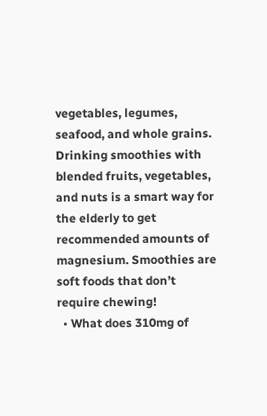vegetables, legumes, seafood, and whole grains. Drinking smoothies with blended fruits, vegetables, and nuts is a smart way for the elderly to get recommended amounts of magnesium. Smoothies are soft foods that don’t require chewing!
  • What does 310mg of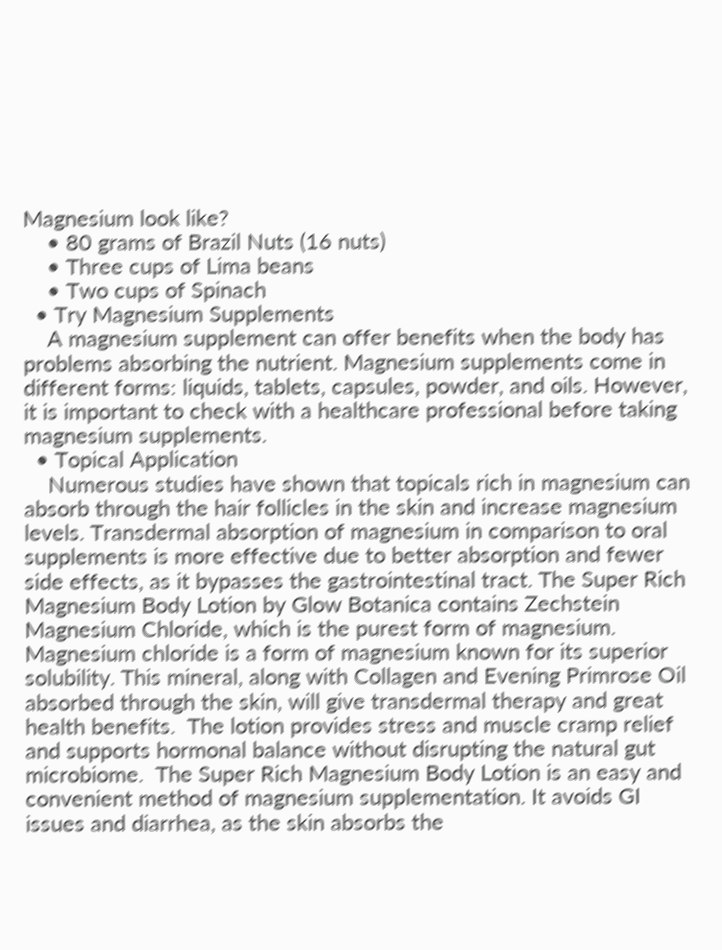Magnesium look like?
    • 80 grams of Brazil Nuts (16 nuts)
    • Three cups of Lima beans
    • Two cups of Spinach
  • Try Magnesium Supplements
    A magnesium supplement can offer benefits when the body has problems absorbing the nutrient. Magnesium supplements come in different forms: liquids, tablets, capsules, powder, and oils. However, it is important to check with a healthcare professional before taking magnesium supplements.
  • Topical Application
    Numerous studies have shown that topicals rich in magnesium can absorb through the hair follicles in the skin and increase magnesium levels. Transdermal absorption of magnesium in comparison to oral supplements is more effective due to better absorption and fewer side effects, as it bypasses the gastrointestinal tract. The Super Rich Magnesium Body Lotion by Glow Botanica contains Zechstein Magnesium Chloride, which is the purest form of magnesium. Magnesium chloride is a form of magnesium known for its superior solubility. This mineral, along with Collagen and Evening Primrose Oil absorbed through the skin, will give transdermal therapy and great health benefits.  The lotion provides stress and muscle cramp relief and supports hormonal balance without disrupting the natural gut microbiome.  The Super Rich Magnesium Body Lotion is an easy and convenient method of magnesium supplementation. It avoids GI issues and diarrhea, as the skin absorbs the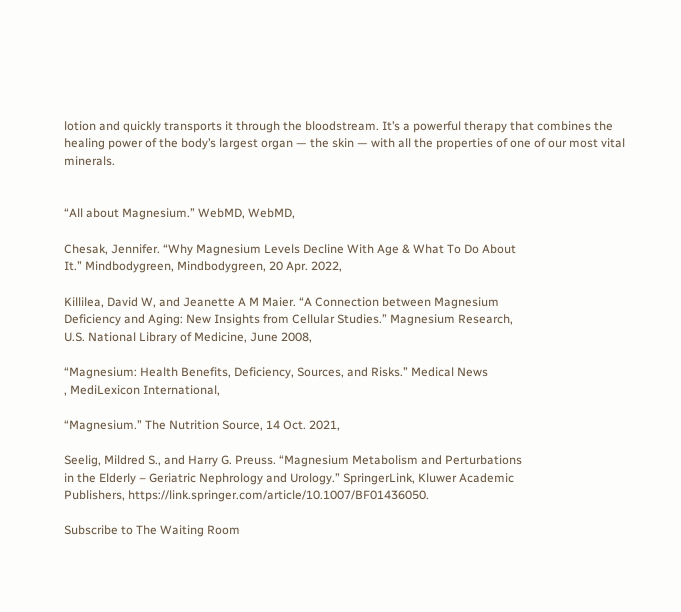lotion and quickly transports it through the bloodstream. It’s a powerful therapy that combines the healing power of the body’s largest organ — the skin — with all the properties of one of our most vital minerals.


“All about Magnesium.” WebMD, WebMD,

Chesak, Jennifer. “Why Magnesium Levels Decline With Age & What To Do About
It.” Mindbodygreen, Mindbodygreen, 20 Apr. 2022,

Killilea, David W, and Jeanette A M Maier. “A Connection between Magnesium
Deficiency and Aging: New Insights from Cellular Studies.” Magnesium Research,
U.S. National Library of Medicine, June 2008,

“Magnesium: Health Benefits, Deficiency, Sources, and Risks.” Medical News
, MediLexicon International,

“Magnesium.” The Nutrition Source, 14 Oct. 2021,

Seelig, Mildred S., and Harry G. Preuss. “Magnesium Metabolism and Perturbations
in the Elderly – Geriatric Nephrology and Urology.” SpringerLink, Kluwer Academic
Publishers, https://link.springer.com/article/10.1007/BF01436050.

Subscribe to The Waiting Room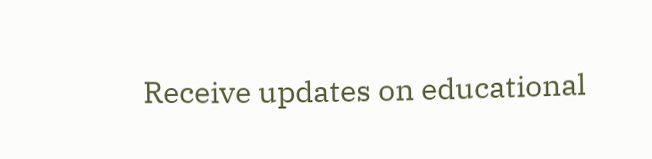Receive updates on educational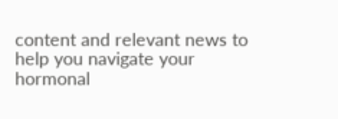content and relevant news to help you navigate your hormonal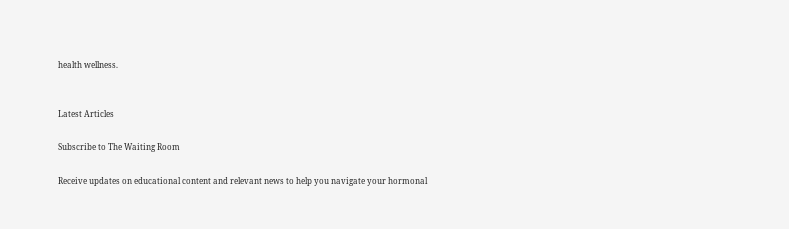health wellness.


Latest Articles

Subscribe to The Waiting Room

Receive updates on educational content and relevant news to help you navigate your hormonal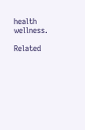health wellness.

Related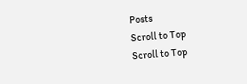Posts
Scroll to Top
Scroll to Top